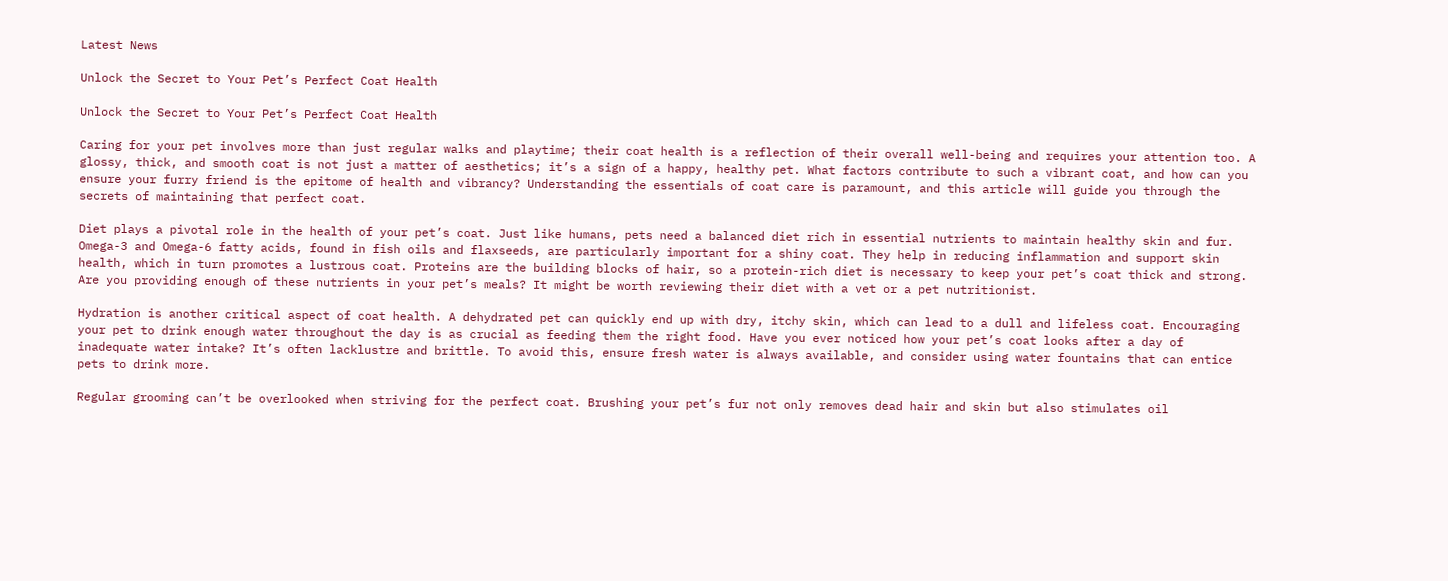Latest News

Unlock the Secret to Your Pet’s Perfect Coat Health

Unlock the Secret to Your Pet’s Perfect Coat Health

Caring for your pet involves more than just regular walks and playtime; their coat health is a reflection of their overall well-being and requires your attention too. A glossy, thick, and smooth coat is not just a matter of aesthetics; it’s a sign of a happy, healthy pet. What factors contribute to such a vibrant coat, and how can you ensure your furry friend is the epitome of health and vibrancy? Understanding the essentials of coat care is paramount, and this article will guide you through the secrets of maintaining that perfect coat.

Diet plays a pivotal role in the health of your pet’s coat. Just like humans, pets need a balanced diet rich in essential nutrients to maintain healthy skin and fur. Omega-3 and Omega-6 fatty acids, found in fish oils and flaxseeds, are particularly important for a shiny coat. They help in reducing inflammation and support skin health, which in turn promotes a lustrous coat. Proteins are the building blocks of hair, so a protein-rich diet is necessary to keep your pet’s coat thick and strong. Are you providing enough of these nutrients in your pet’s meals? It might be worth reviewing their diet with a vet or a pet nutritionist.

Hydration is another critical aspect of coat health. A dehydrated pet can quickly end up with dry, itchy skin, which can lead to a dull and lifeless coat. Encouraging your pet to drink enough water throughout the day is as crucial as feeding them the right food. Have you ever noticed how your pet’s coat looks after a day of inadequate water intake? It’s often lacklustre and brittle. To avoid this, ensure fresh water is always available, and consider using water fountains that can entice pets to drink more.

Regular grooming can’t be overlooked when striving for the perfect coat. Brushing your pet’s fur not only removes dead hair and skin but also stimulates oil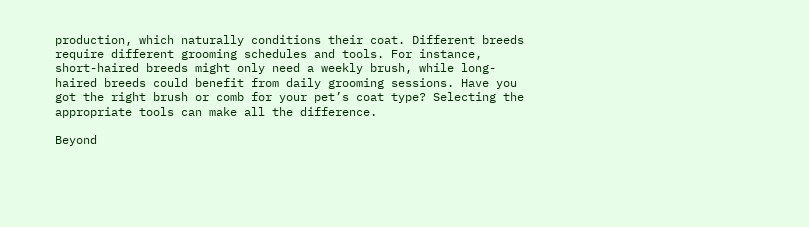production, which naturally conditions their coat. Different breeds require different grooming schedules and tools. For instance, short-haired breeds might only need a weekly brush, while long-haired breeds could benefit from daily grooming sessions. Have you got the right brush or comb for your pet’s coat type? Selecting the appropriate tools can make all the difference.

Beyond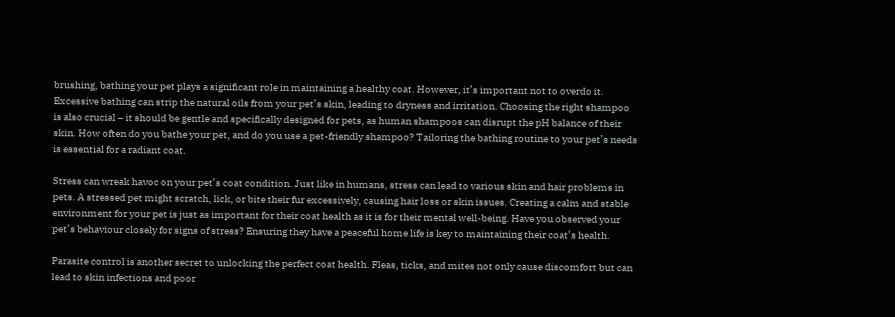brushing, bathing your pet plays a significant role in maintaining a healthy coat. However, it’s important not to overdo it. Excessive bathing can strip the natural oils from your pet’s skin, leading to dryness and irritation. Choosing the right shampoo is also crucial – it should be gentle and specifically designed for pets, as human shampoos can disrupt the pH balance of their skin. How often do you bathe your pet, and do you use a pet-friendly shampoo? Tailoring the bathing routine to your pet’s needs is essential for a radiant coat.

Stress can wreak havoc on your pet’s coat condition. Just like in humans, stress can lead to various skin and hair problems in pets. A stressed pet might scratch, lick, or bite their fur excessively, causing hair loss or skin issues. Creating a calm and stable environment for your pet is just as important for their coat health as it is for their mental well-being. Have you observed your pet’s behaviour closely for signs of stress? Ensuring they have a peaceful home life is key to maintaining their coat’s health.

Parasite control is another secret to unlocking the perfect coat health. Fleas, ticks, and mites not only cause discomfort but can lead to skin infections and poor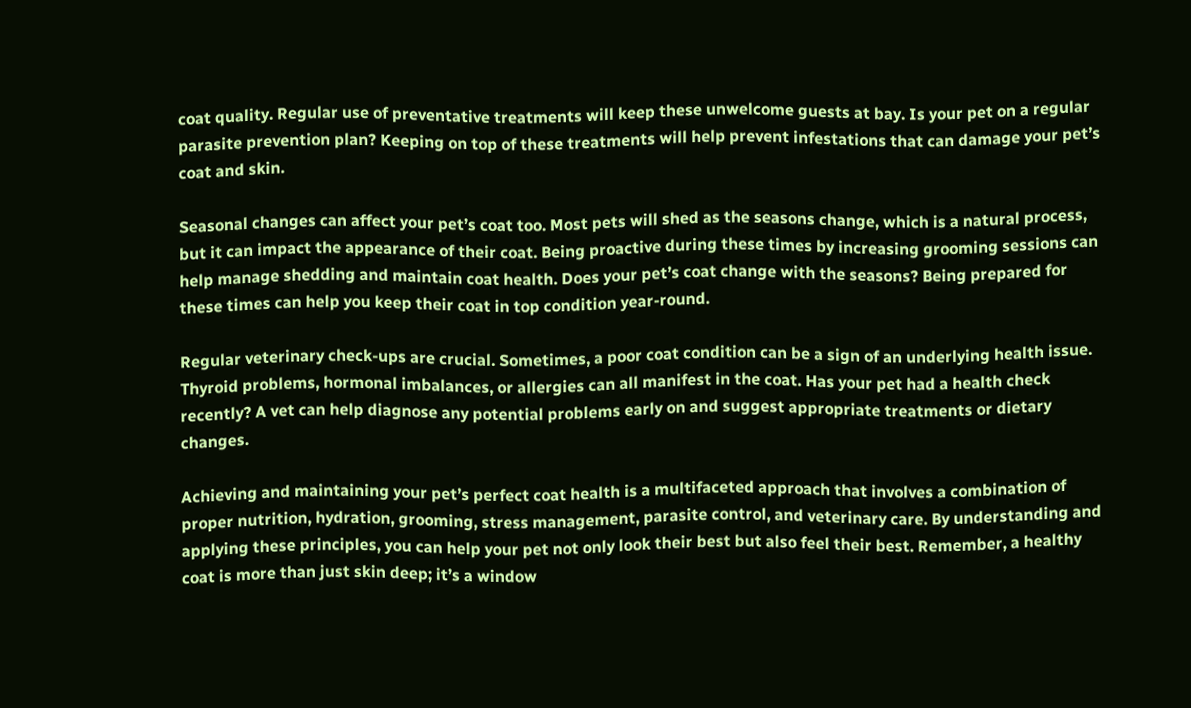coat quality. Regular use of preventative treatments will keep these unwelcome guests at bay. Is your pet on a regular parasite prevention plan? Keeping on top of these treatments will help prevent infestations that can damage your pet’s coat and skin.

Seasonal changes can affect your pet’s coat too. Most pets will shed as the seasons change, which is a natural process, but it can impact the appearance of their coat. Being proactive during these times by increasing grooming sessions can help manage shedding and maintain coat health. Does your pet’s coat change with the seasons? Being prepared for these times can help you keep their coat in top condition year-round.

Regular veterinary check-ups are crucial. Sometimes, a poor coat condition can be a sign of an underlying health issue. Thyroid problems, hormonal imbalances, or allergies can all manifest in the coat. Has your pet had a health check recently? A vet can help diagnose any potential problems early on and suggest appropriate treatments or dietary changes.

Achieving and maintaining your pet’s perfect coat health is a multifaceted approach that involves a combination of proper nutrition, hydration, grooming, stress management, parasite control, and veterinary care. By understanding and applying these principles, you can help your pet not only look their best but also feel their best. Remember, a healthy coat is more than just skin deep; it’s a window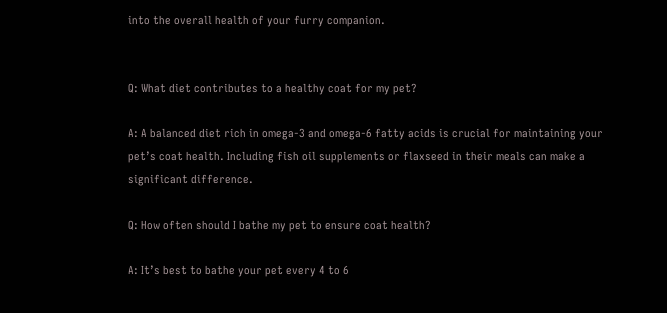into the overall health of your furry companion.


Q: What diet contributes to a healthy coat for my pet?

A: A balanced diet rich in omega-3 and omega-6 fatty acids is crucial for maintaining your pet’s coat health. Including fish oil supplements or flaxseed in their meals can make a significant difference.

Q: How often should I bathe my pet to ensure coat health?

A: It’s best to bathe your pet every 4 to 6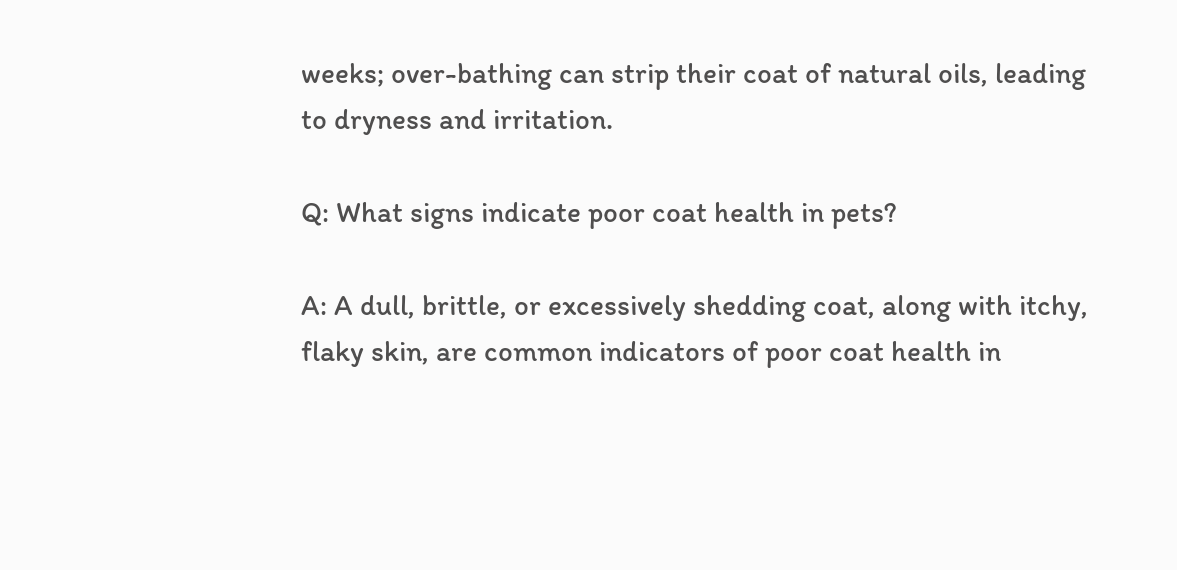weeks; over-bathing can strip their coat of natural oils, leading to dryness and irritation.

Q: What signs indicate poor coat health in pets?

A: A dull, brittle, or excessively shedding coat, along with itchy, flaky skin, are common indicators of poor coat health in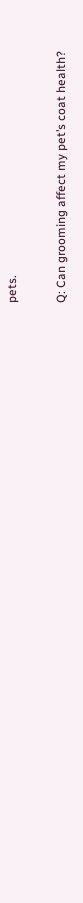pets.

Q: Can grooming affect my pet’s coat health?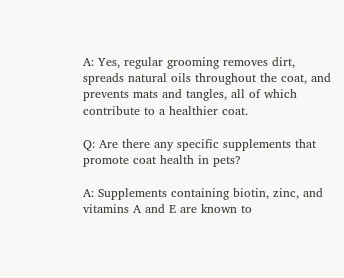A: Yes, regular grooming removes dirt, spreads natural oils throughout the coat, and prevents mats and tangles, all of which contribute to a healthier coat.

Q: Are there any specific supplements that promote coat health in pets?

A: Supplements containing biotin, zinc, and vitamins A and E are known to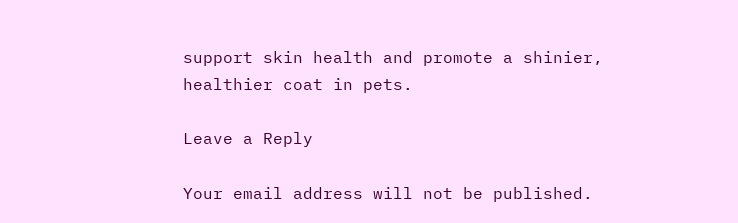support skin health and promote a shinier, healthier coat in pets.

Leave a Reply

Your email address will not be published.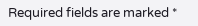Required fields are marked *